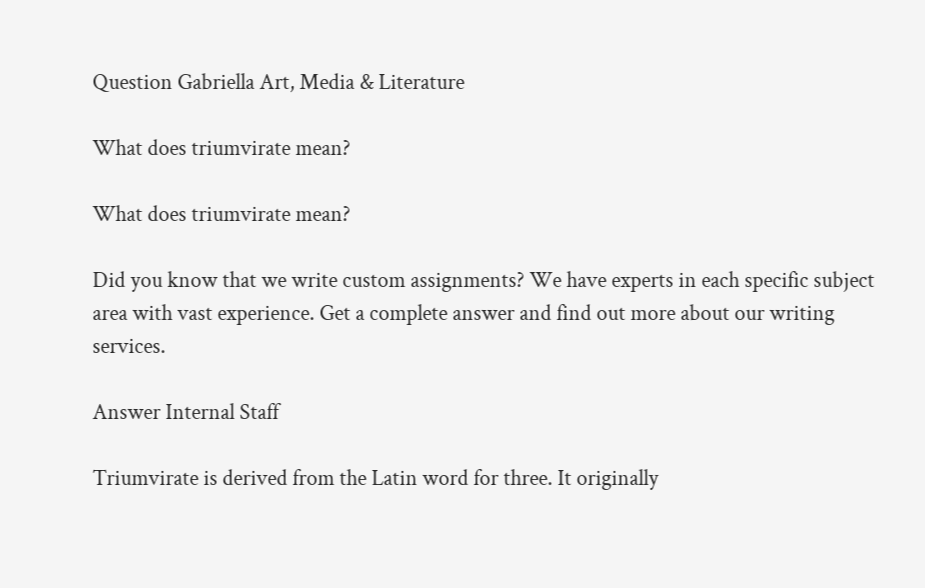Question Gabriella Art, Media & Literature

What does triumvirate mean?

What does triumvirate mean?

Did you know that we write custom assignments? We have experts in each specific subject area with vast experience. Get a complete answer and find out more about our writing services.

Answer Internal Staff

Triumvirate is derived from the Latin word for three. It originally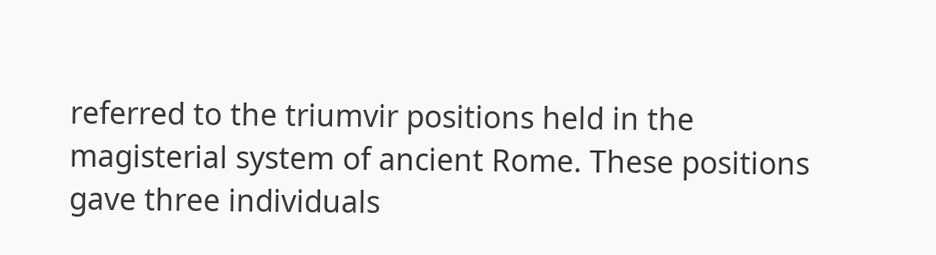referred to the triumvir positions held in the magisterial system of ancient Rome. These positions gave three individuals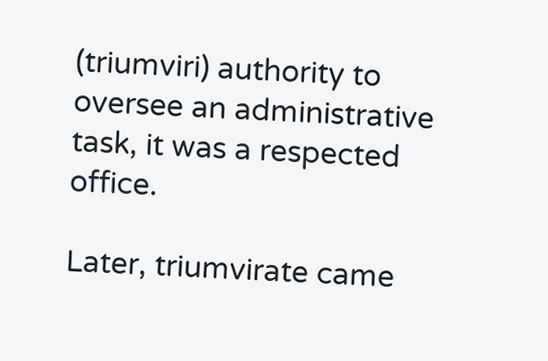(triumviri) authority to oversee an administrative task, it was a respected office.

Later, triumvirate came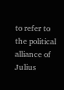to refer to the political alliance of Julius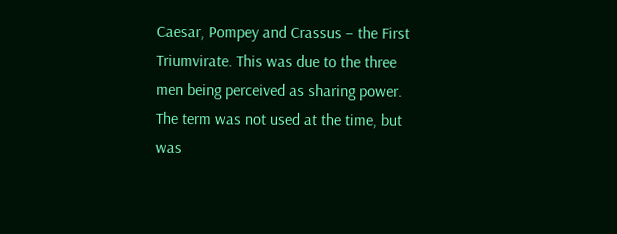Caesar, Pompey and Crassus – the First Triumvirate. This was due to the three men being perceived as sharing power. The term was not used at the time, but was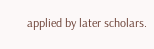applied by later scholars.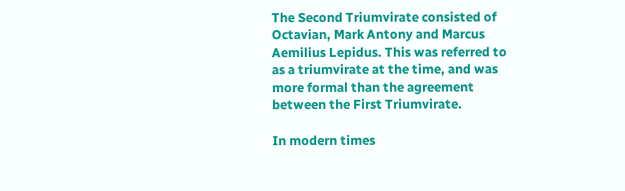The Second Triumvirate consisted of Octavian, Mark Antony and Marcus Aemilius Lepidus. This was referred to as a triumvirate at the time, and was more formal than the agreement between the First Triumvirate.

In modern times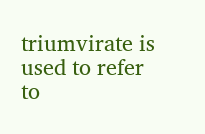triumvirate is used to refer to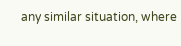any similar situation, where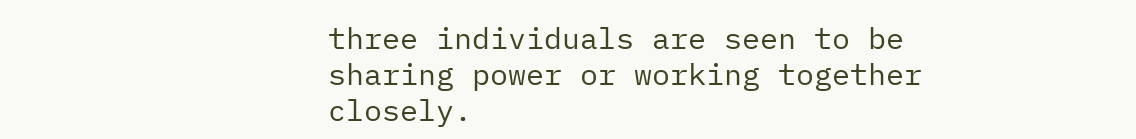three individuals are seen to be sharing power or working together closely.